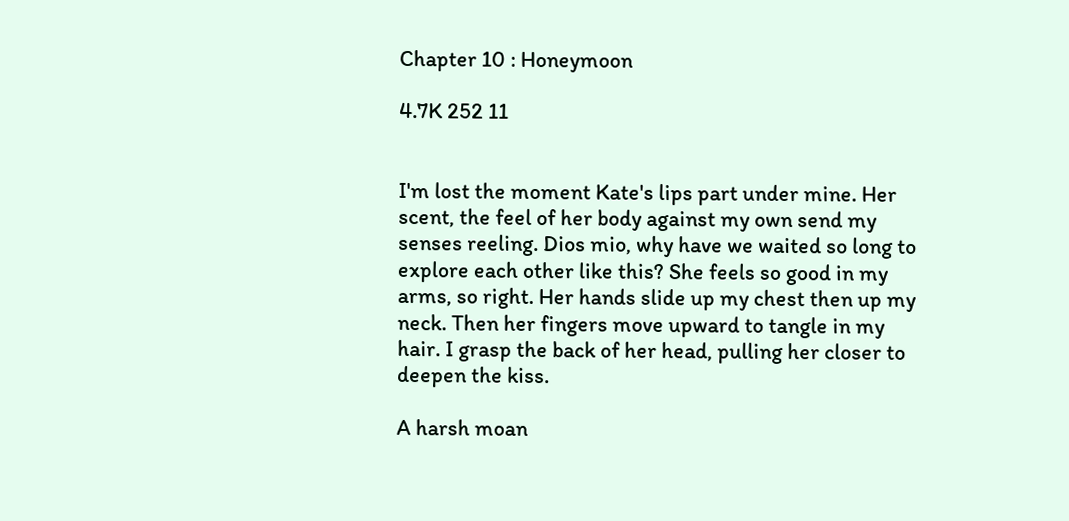Chapter 10 : Honeymoon

4.7K 252 11


I'm lost the moment Kate's lips part under mine. Her scent, the feel of her body against my own send my senses reeling. Dios mio, why have we waited so long to explore each other like this? She feels so good in my arms, so right. Her hands slide up my chest then up my neck. Then her fingers move upward to tangle in my hair. I grasp the back of her head, pulling her closer to deepen the kiss.

A harsh moan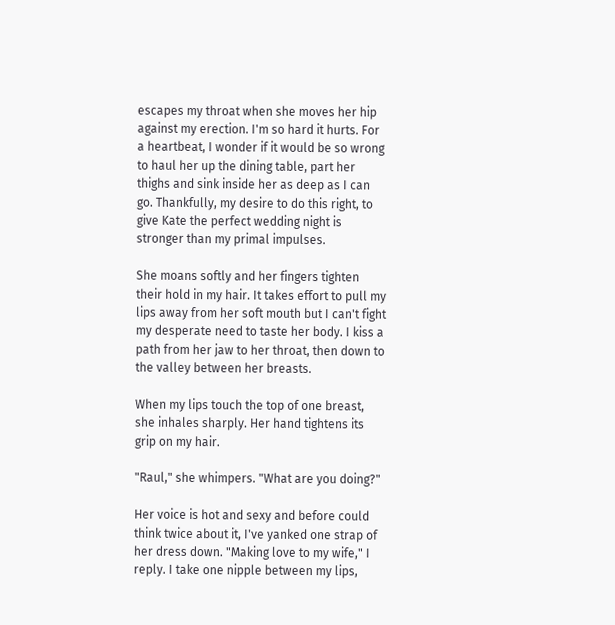escapes my throat when she moves her hip against my erection. I'm so hard it hurts. For a heartbeat, I wonder if it would be so wrong to haul her up the dining table, part her thighs and sink inside her as deep as I can go. Thankfully, my desire to do this right, to give Kate the perfect wedding night is stronger than my primal impulses.

She moans softly and her fingers tighten their hold in my hair. It takes effort to pull my lips away from her soft mouth but I can't fight my desperate need to taste her body. I kiss a path from her jaw to her throat, then down to the valley between her breasts.

When my lips touch the top of one breast, she inhales sharply. Her hand tightens its grip on my hair.

"Raul," she whimpers. "What are you doing?"

Her voice is hot and sexy and before could think twice about it, I've yanked one strap of her dress down. "Making love to my wife," I reply. I take one nipple between my lips,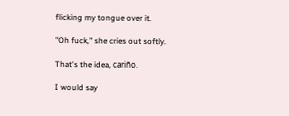flicking my tongue over it.

"Oh fuck," she cries out softly.

That's the idea, cariño.

I would say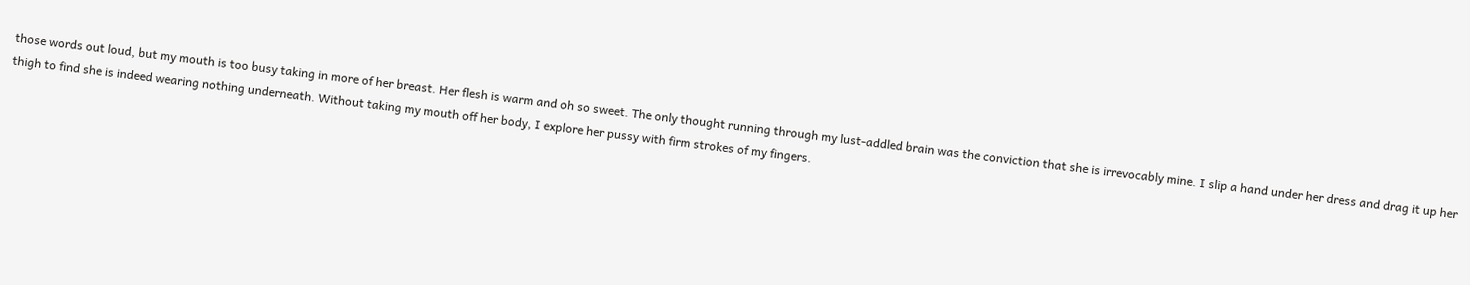those words out loud, but my mouth is too busy taking in more of her breast. Her flesh is warm and oh so sweet. The only thought running through my lust-addled brain was the conviction that she is irrevocably mine. I slip a hand under her dress and drag it up her thigh to find she is indeed wearing nothing underneath. Without taking my mouth off her body, I explore her pussy with firm strokes of my fingers.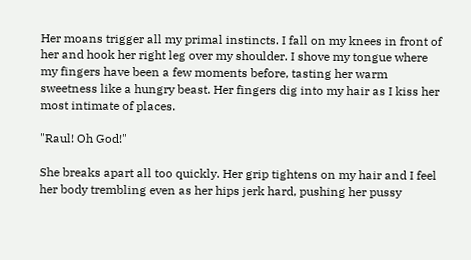Her moans trigger all my primal instincts. I fall on my knees in front of her and hook her right leg over my shoulder. I shove my tongue where my fingers have been a few moments before, tasting her warm sweetness like a hungry beast. Her fingers dig into my hair as I kiss her most intimate of places.

"Raul! Oh God!"

She breaks apart all too quickly. Her grip tightens on my hair and I feel her body trembling even as her hips jerk hard, pushing her pussy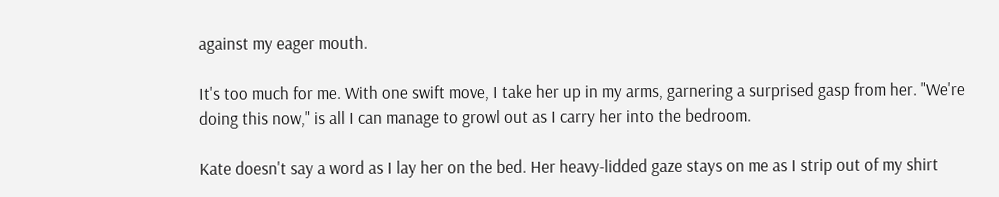against my eager mouth.

It's too much for me. With one swift move, I take her up in my arms, garnering a surprised gasp from her. "We're doing this now," is all I can manage to growl out as I carry her into the bedroom.

Kate doesn't say a word as I lay her on the bed. Her heavy-lidded gaze stays on me as I strip out of my shirt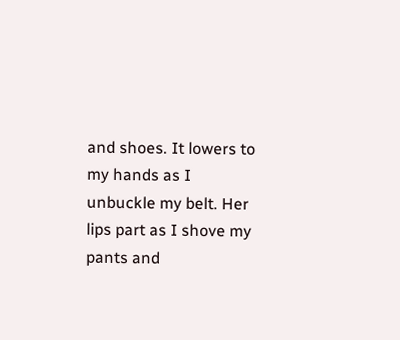and shoes. It lowers to my hands as I unbuckle my belt. Her lips part as I shove my pants and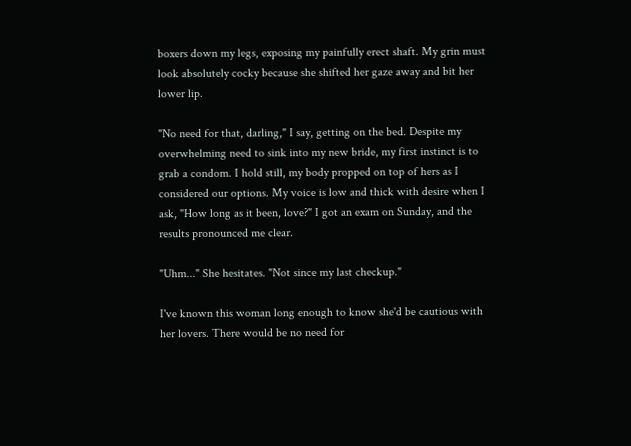boxers down my legs, exposing my painfully erect shaft. My grin must look absolutely cocky because she shifted her gaze away and bit her lower lip.

"No need for that, darling," I say, getting on the bed. Despite my overwhelming need to sink into my new bride, my first instinct is to grab a condom. I hold still, my body propped on top of hers as I considered our options. My voice is low and thick with desire when I ask, "How long as it been, love?" I got an exam on Sunday, and the results pronounced me clear.

"Uhm..." She hesitates. "Not since my last checkup."

I've known this woman long enough to know she'd be cautious with her lovers. There would be no need for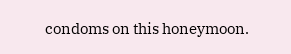condoms on this honeymoon.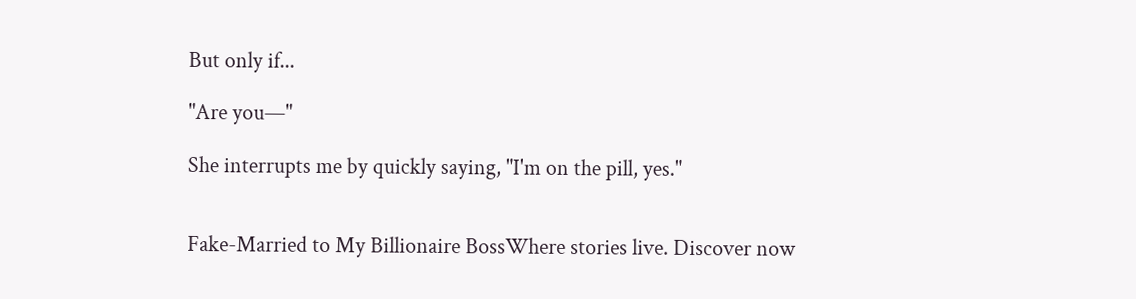But only if...

"Are you—"

She interrupts me by quickly saying, "I'm on the pill, yes."


Fake-Married to My Billionaire BossWhere stories live. Discover now